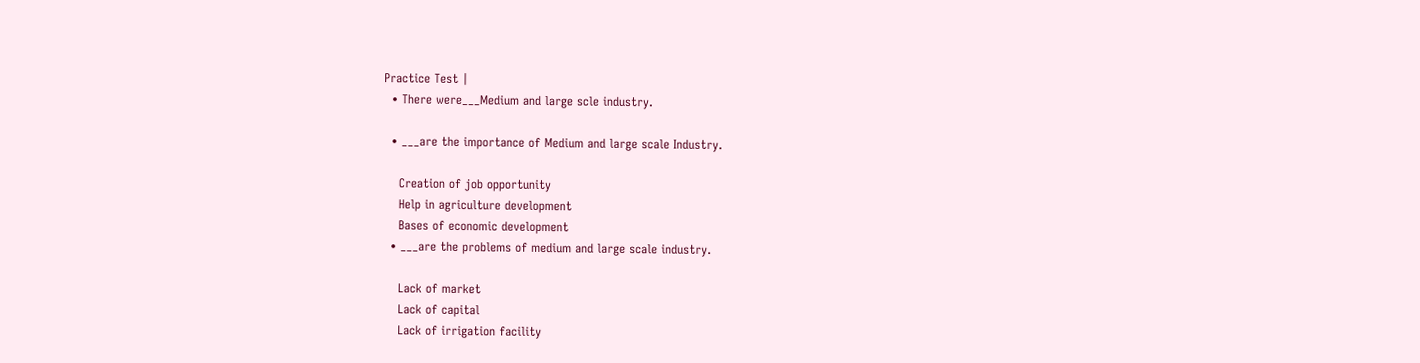Practice Test |
  • There were___Medium and large scle industry.

  • ___are the importance of Medium and large scale Industry.

    Creation of job opportunity
    Help in agriculture development
    Bases of economic development
  • ___are the problems of medium and large scale industry.

    Lack of market
    Lack of capital
    Lack of irrigation facility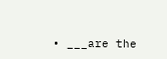• ___are the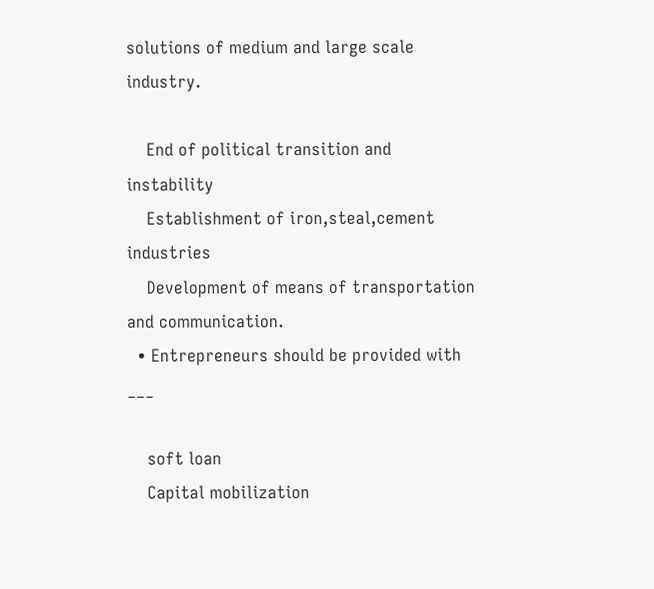solutions of medium and large scale industry.

    End of political transition and instability
    Establishment of iron,steal,cement industries
    Development of means of transportation and communication.
  • Entrepreneurs should be provided with ___

    soft loan
    Capital mobilization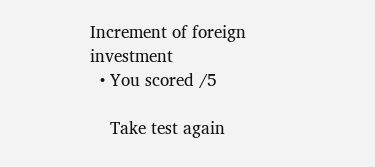Increment of foreign investment
  • You scored /5

    Take test again